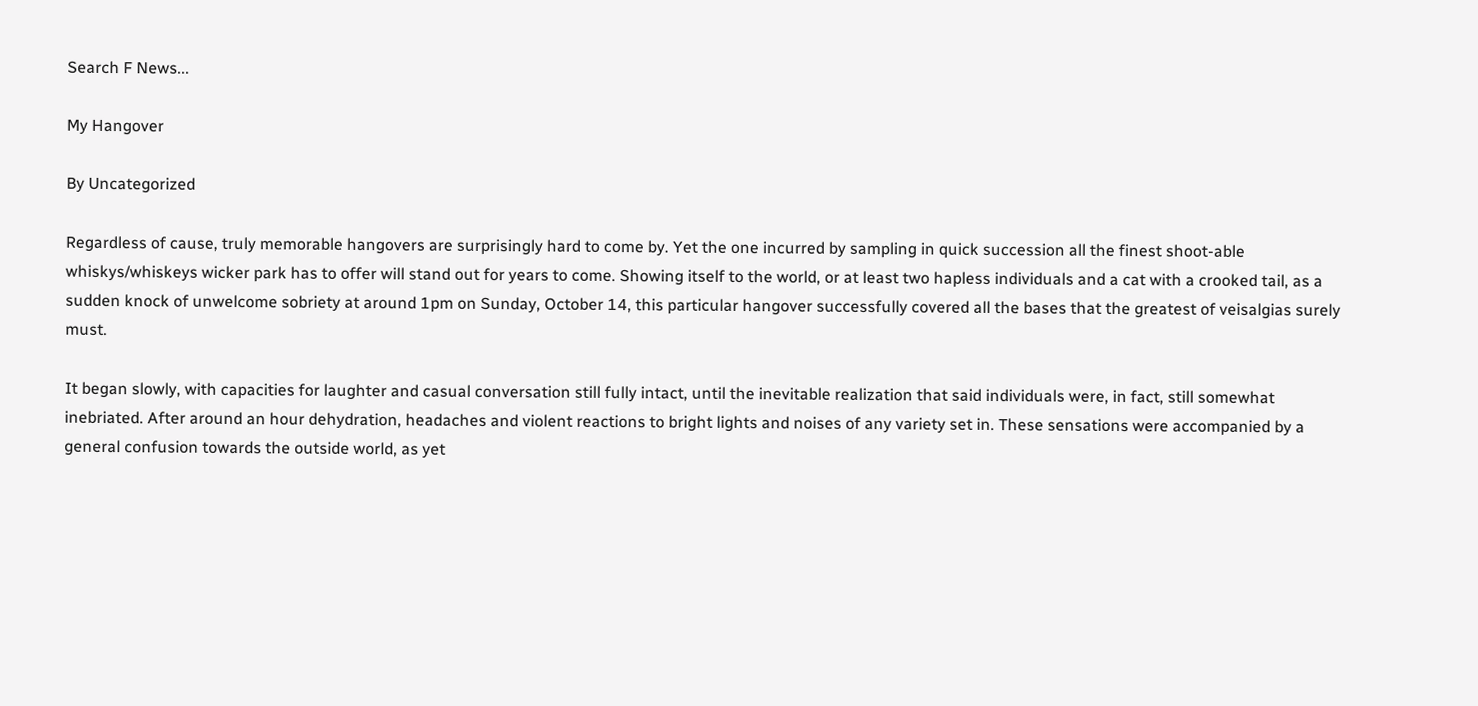Search F News...

My Hangover

By Uncategorized

Regardless of cause, truly memorable hangovers are surprisingly hard to come by. Yet the one incurred by sampling in quick succession all the finest shoot-able whiskys/whiskeys wicker park has to offer will stand out for years to come. Showing itself to the world, or at least two hapless individuals and a cat with a crooked tail, as a sudden knock of unwelcome sobriety at around 1pm on Sunday, October 14, this particular hangover successfully covered all the bases that the greatest of veisalgias surely must.

It began slowly, with capacities for laughter and casual conversation still fully intact, until the inevitable realization that said individuals were, in fact, still somewhat inebriated. After around an hour dehydration, headaches and violent reactions to bright lights and noises of any variety set in. These sensations were accompanied by a general confusion towards the outside world, as yet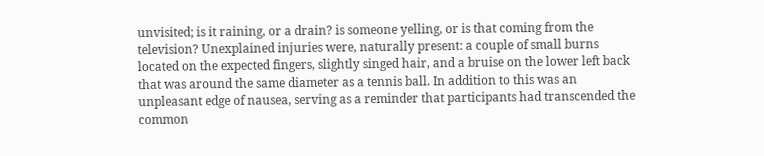unvisited; is it raining, or a drain? is someone yelling, or is that coming from the television? Unexplained injuries were, naturally present: a couple of small burns located on the expected fingers, slightly singed hair, and a bruise on the lower left back that was around the same diameter as a tennis ball. In addition to this was an unpleasant edge of nausea, serving as a reminder that participants had transcended the common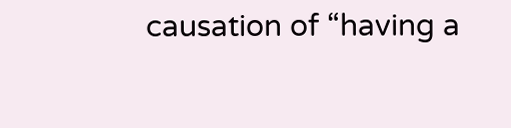causation of “having a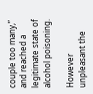couple too many,” and reached a legitimate state of alcohol poisoning.

However unpleasant the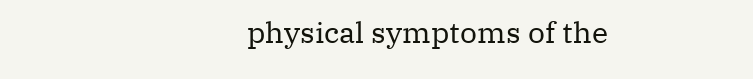physical symptoms of the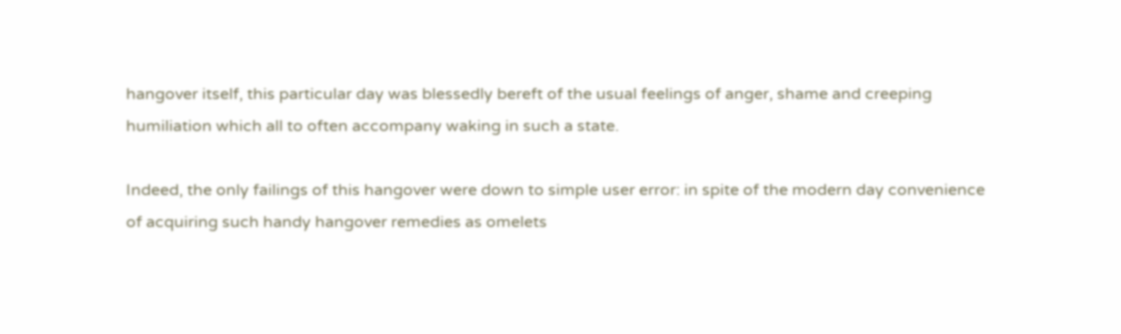hangover itself, this particular day was blessedly bereft of the usual feelings of anger, shame and creeping humiliation which all to often accompany waking in such a state.

Indeed, the only failings of this hangover were down to simple user error: in spite of the modern day convenience of acquiring such handy hangover remedies as omelets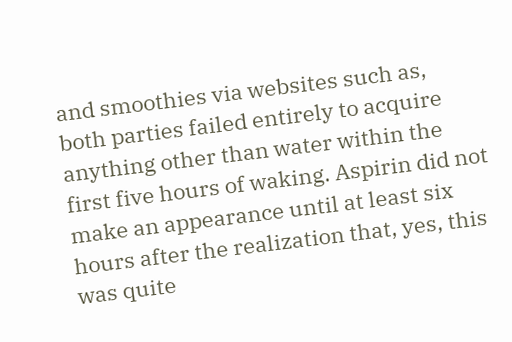and smoothies via websites such as, both parties failed entirely to acquire anything other than water within the first five hours of waking. Aspirin did not make an appearance until at least six hours after the realization that, yes, this was quite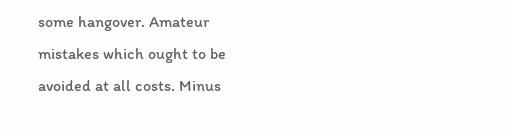some hangover. Amateur mistakes which ought to be avoided at all costs. Minus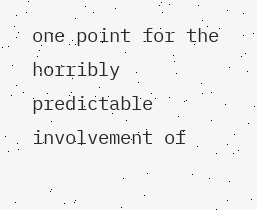one point for the horribly predictable involvement of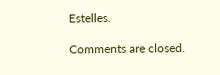Estelles.

Comments are closed.